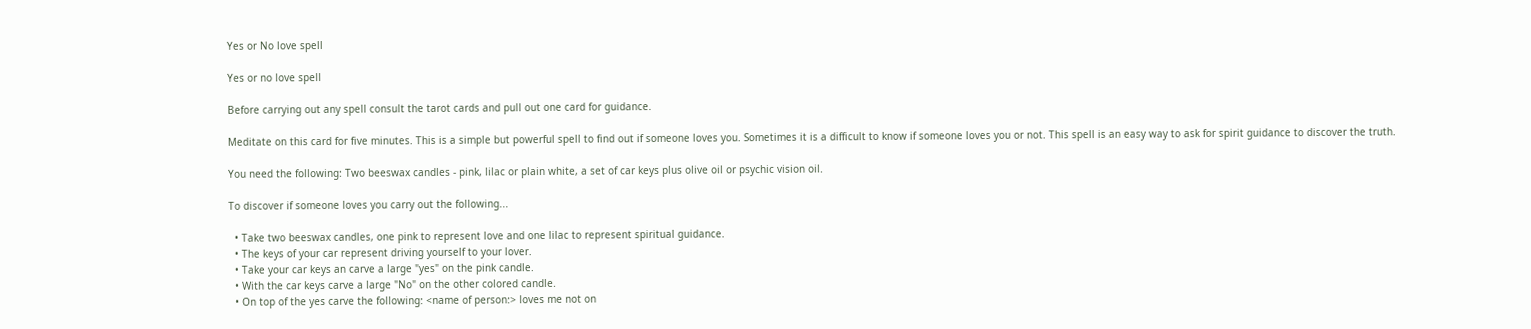Yes or No love spell

Yes or no love spell

Before carrying out any spell consult the tarot cards and pull out one card for guidance.

Meditate on this card for five minutes. This is a simple but powerful spell to find out if someone loves you. Sometimes it is a difficult to know if someone loves you or not. This spell is an easy way to ask for spirit guidance to discover the truth.

You need the following: Two beeswax candles - pink, lilac or plain white, a set of car keys plus olive oil or psychic vision oil.

To discover if someone loves you carry out the following...

  • Take two beeswax candles, one pink to represent love and one lilac to represent spiritual guidance.
  • The keys of your car represent driving yourself to your lover.
  • Take your car keys an carve a large "yes" on the pink candle.
  • With the car keys carve a large "No" on the other colored candle.
  • On top of the yes carve the following: <name of person:> loves me not on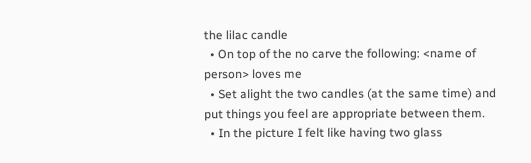the lilac candle
  • On top of the no carve the following: <name of person> loves me
  • Set alight the two candles (at the same time) and put things you feel are appropriate between them.
  • In the picture I felt like having two glass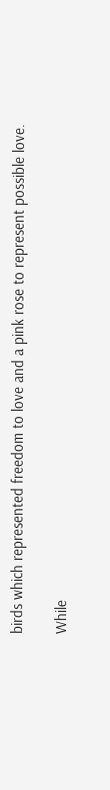birds which represented freedom to love and a pink rose to represent possible love.

While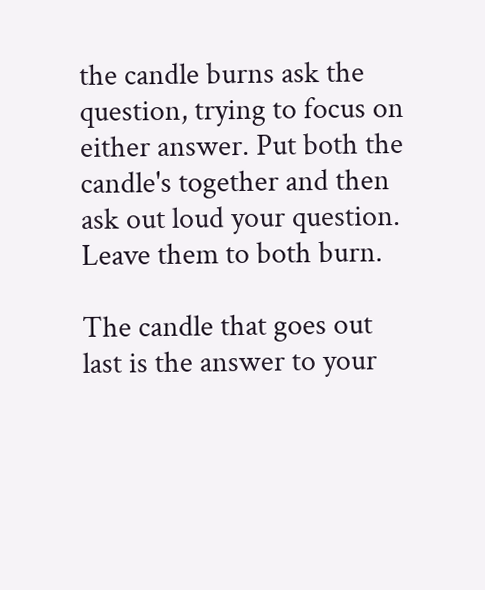the candle burns ask the question, trying to focus on either answer. Put both the candle's together and then ask out loud your question. Leave them to both burn.

The candle that goes out last is the answer to your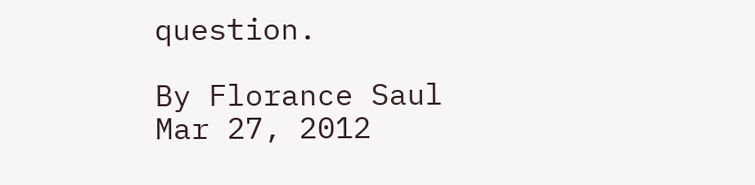question.

By Florance Saul
Mar 27, 2012